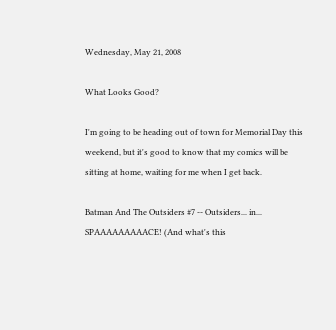Wednesday, May 21, 2008

What Looks Good?

I'm going to be heading out of town for Memorial Day this weekend, but it's good to know that my comics will be sitting at home, waiting for me when I get back.

Batman And The Outsiders #7 -- Outsiders... in... SPAAAAAAAAACE! (And what's this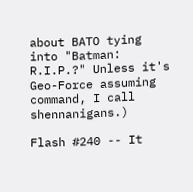about BATO tying into "Batman: R.I.P.?" Unless it's Geo-Force assuming command, I call shennanigans.)

Flash #240 -- It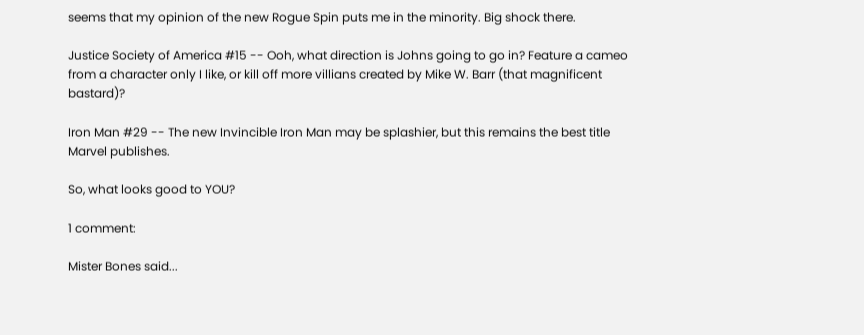seems that my opinion of the new Rogue Spin puts me in the minority. Big shock there.

Justice Society of America #15 -- Ooh, what direction is Johns going to go in? Feature a cameo from a character only I like, or kill off more villians created by Mike W. Barr (that magnificent bastard)?

Iron Man #29 -- The new Invincible Iron Man may be splashier, but this remains the best title Marvel publishes.

So, what looks good to YOU?

1 comment:

Mister Bones said...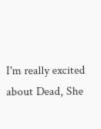I'm really excited about Dead, She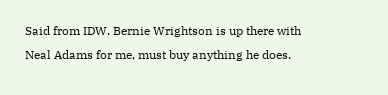Said from IDW. Bernie Wrightson is up there with Neal Adams for me, must buy anything he does.